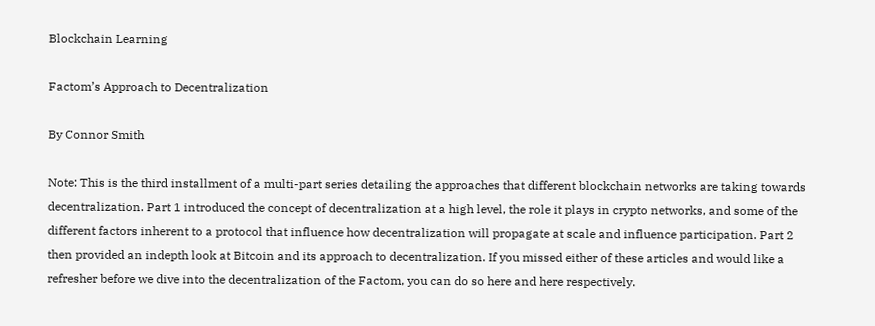Blockchain Learning

Factom’s Approach to Decentralization

By Connor Smith

Note: This is the third installment of a multi-part series detailing the approaches that different blockchain networks are taking towards decentralization. Part 1 introduced the concept of decentralization at a high level, the role it plays in crypto networks, and some of the different factors inherent to a protocol that influence how decentralization will propagate at scale and influence participation. Part 2 then provided an indepth look at Bitcoin and its approach to decentralization. If you missed either of these articles and would like a refresher before we dive into the decentralization of the Factom, you can do so here and here respectively.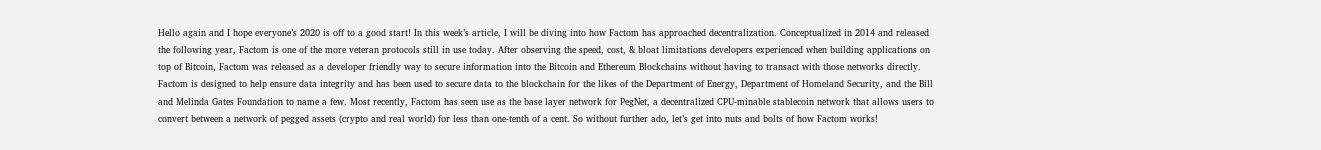Hello again and I hope everyone’s 2020 is off to a good start! In this week’s article, I will be diving into how Factom has approached decentralization. Conceptualized in 2014 and released the following year, Factom is one of the more veteran protocols still in use today. After observing the speed, cost, & bloat limitations developers experienced when building applications on top of Bitcoin, Factom was released as a developer friendly way to secure information into the Bitcoin and Ethereum Blockchains without having to transact with those networks directly. Factom is designed to help ensure data integrity and has been used to secure data to the blockchain for the likes of the Department of Energy, Department of Homeland Security, and the Bill and Melinda Gates Foundation to name a few. Most recently, Factom has seen use as the base layer network for PegNet, a decentralized CPU-minable stablecoin network that allows users to convert between a network of pegged assets (crypto and real world) for less than one-tenth of a cent. So without further ado, let’s get into nuts and bolts of how Factom works!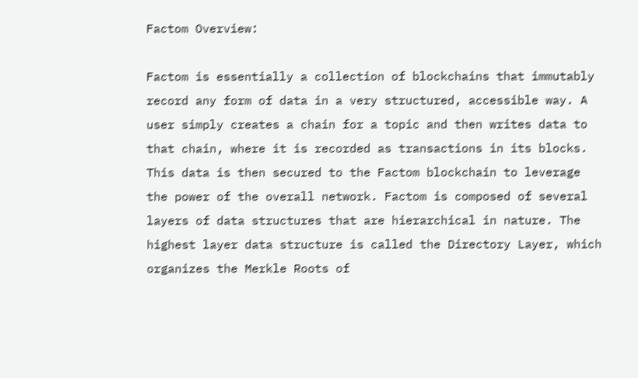Factom Overview:

Factom is essentially a collection of blockchains that immutably record any form of data in a very structured, accessible way. A user simply creates a chain for a topic and then writes data to that chain, where it is recorded as transactions in its blocks. This data is then secured to the Factom blockchain to leverage the power of the overall network. Factom is composed of several layers of data structures that are hierarchical in nature. The highest layer data structure is called the Directory Layer, which organizes the Merkle Roots of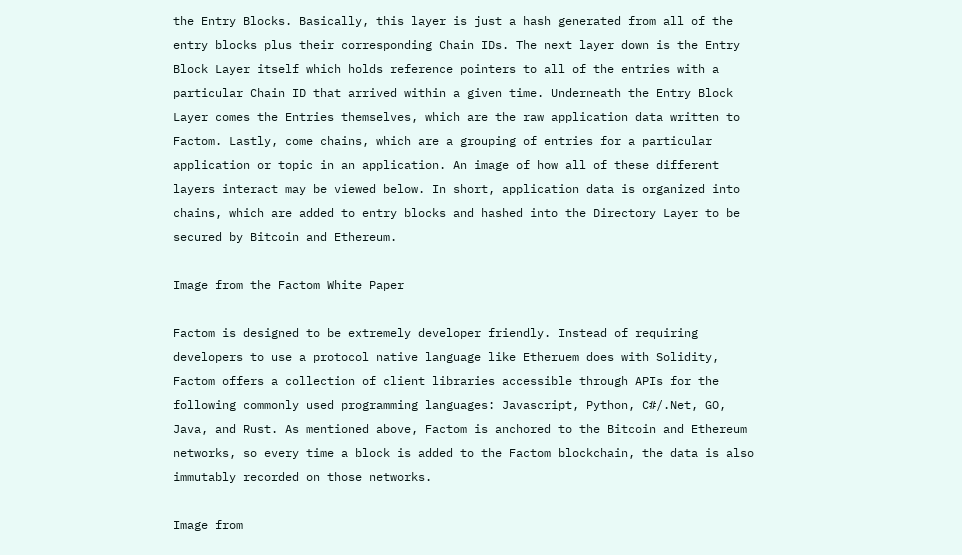the Entry Blocks. Basically, this layer is just a hash generated from all of the entry blocks plus their corresponding Chain IDs. The next layer down is the Entry Block Layer itself which holds reference pointers to all of the entries with a particular Chain ID that arrived within a given time. Underneath the Entry Block Layer comes the Entries themselves, which are the raw application data written to Factom. Lastly, come chains, which are a grouping of entries for a particular application or topic in an application. An image of how all of these different layers interact may be viewed below. In short, application data is organized into chains, which are added to entry blocks and hashed into the Directory Layer to be secured by Bitcoin and Ethereum.

Image from the Factom White Paper

Factom is designed to be extremely developer friendly. Instead of requiring developers to use a protocol native language like Etheruem does with Solidity, Factom offers a collection of client libraries accessible through APIs for the following commonly used programming languages: Javascript, Python, C#/.Net, GO, Java, and Rust. As mentioned above, Factom is anchored to the Bitcoin and Ethereum networks, so every time a block is added to the Factom blockchain, the data is also immutably recorded on those networks.

Image from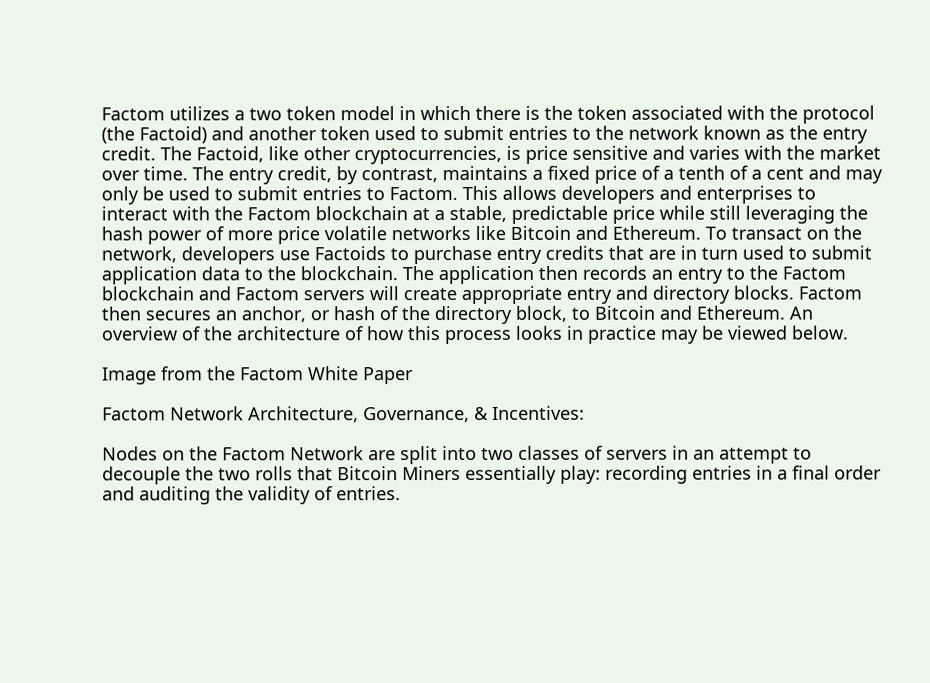Factom utilizes a two token model in which there is the token associated with the protocol (the Factoid) and another token used to submit entries to the network known as the entry credit. The Factoid, like other cryptocurrencies, is price sensitive and varies with the market over time. The entry credit, by contrast, maintains a fixed price of a tenth of a cent and may only be used to submit entries to Factom. This allows developers and enterprises to interact with the Factom blockchain at a stable, predictable price while still leveraging the hash power of more price volatile networks like Bitcoin and Ethereum. To transact on the network, developers use Factoids to purchase entry credits that are in turn used to submit application data to the blockchain. The application then records an entry to the Factom blockchain and Factom servers will create appropriate entry and directory blocks. Factom then secures an anchor, or hash of the directory block, to Bitcoin and Ethereum. An overview of the architecture of how this process looks in practice may be viewed below.

Image from the Factom White Paper

Factom Network Architecture, Governance, & Incentives:

Nodes on the Factom Network are split into two classes of servers in an attempt to decouple the two rolls that Bitcoin Miners essentially play: recording entries in a final order and auditing the validity of entries.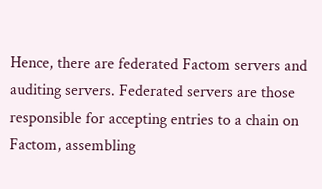Hence, there are federated Factom servers and auditing servers. Federated servers are those responsible for accepting entries to a chain on Factom, assembling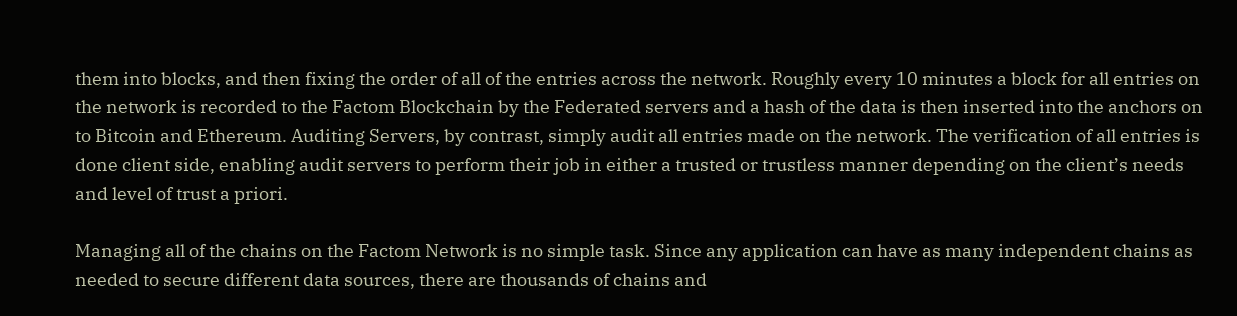them into blocks, and then fixing the order of all of the entries across the network. Roughly every 10 minutes a block for all entries on the network is recorded to the Factom Blockchain by the Federated servers and a hash of the data is then inserted into the anchors on to Bitcoin and Ethereum. Auditing Servers, by contrast, simply audit all entries made on the network. The verification of all entries is done client side, enabling audit servers to perform their job in either a trusted or trustless manner depending on the client’s needs and level of trust a priori.

Managing all of the chains on the Factom Network is no simple task. Since any application can have as many independent chains as needed to secure different data sources, there are thousands of chains and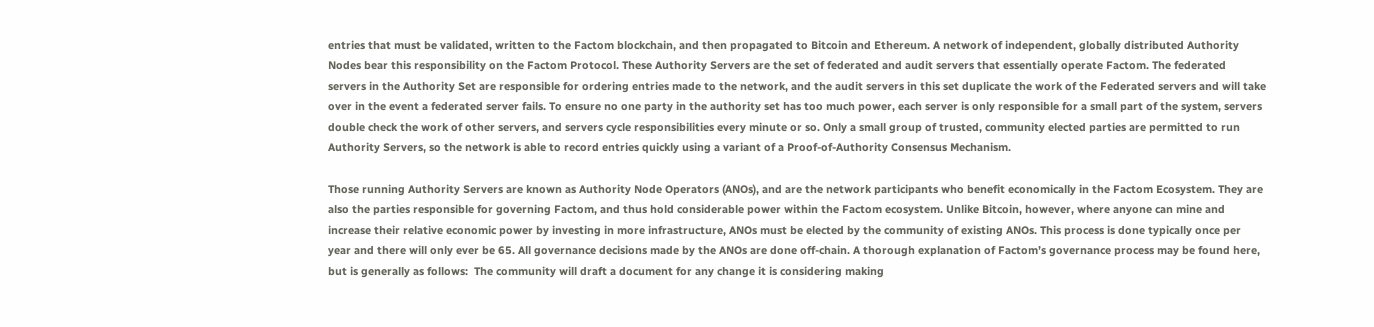entries that must be validated, written to the Factom blockchain, and then propagated to Bitcoin and Ethereum. A network of independent, globally distributed Authority Nodes bear this responsibility on the Factom Protocol. These Authority Servers are the set of federated and audit servers that essentially operate Factom. The federated servers in the Authority Set are responsible for ordering entries made to the network, and the audit servers in this set duplicate the work of the Federated servers and will take over in the event a federated server fails. To ensure no one party in the authority set has too much power, each server is only responsible for a small part of the system, servers double check the work of other servers, and servers cycle responsibilities every minute or so. Only a small group of trusted, community elected parties are permitted to run Authority Servers, so the network is able to record entries quickly using a variant of a Proof-of-Authority Consensus Mechanism.

Those running Authority Servers are known as Authority Node Operators (ANOs), and are the network participants who benefit economically in the Factom Ecosystem. They are also the parties responsible for governing Factom, and thus hold considerable power within the Factom ecosystem. Unlike Bitcoin, however, where anyone can mine and increase their relative economic power by investing in more infrastructure, ANOs must be elected by the community of existing ANOs. This process is done typically once per year and there will only ever be 65. All governance decisions made by the ANOs are done off-chain. A thorough explanation of Factom’s governance process may be found here, but is generally as follows:  The community will draft a document for any change it is considering making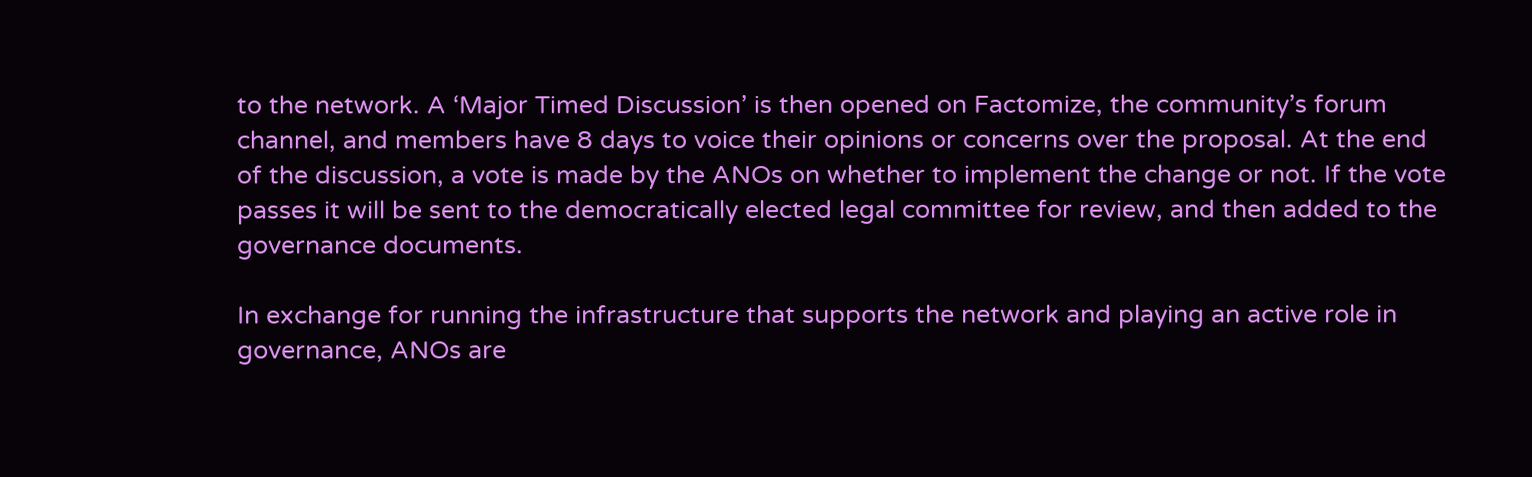to the network. A ‘Major Timed Discussion’ is then opened on Factomize, the community’s forum channel, and members have 8 days to voice their opinions or concerns over the proposal. At the end of the discussion, a vote is made by the ANOs on whether to implement the change or not. If the vote passes it will be sent to the democratically elected legal committee for review, and then added to the governance documents.

In exchange for running the infrastructure that supports the network and playing an active role in governance, ANOs are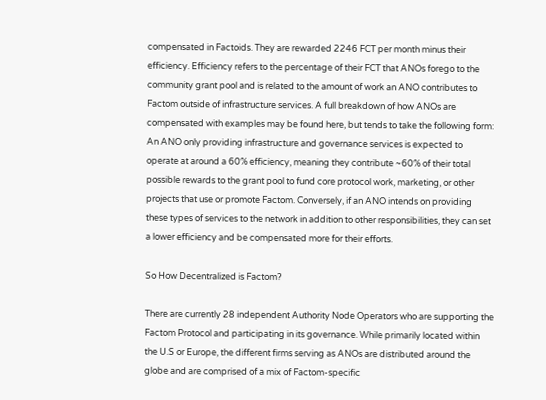compensated in Factoids. They are rewarded 2246 FCT per month minus their efficiency. Efficiency refers to the percentage of their FCT that ANOs forego to the community grant pool and is related to the amount of work an ANO contributes to Factom outside of infrastructure services. A full breakdown of how ANOs are compensated with examples may be found here, but tends to take the following form: An ANO only providing infrastructure and governance services is expected to operate at around a 60% efficiency, meaning they contribute ~60% of their total possible rewards to the grant pool to fund core protocol work, marketing, or other projects that use or promote Factom. Conversely, if an ANO intends on providing these types of services to the network in addition to other responsibilities, they can set a lower efficiency and be compensated more for their efforts.

So How Decentralized is Factom?

There are currently 28 independent Authority Node Operators who are supporting the Factom Protocol and participating in its governance. While primarily located within the U.S or Europe, the different firms serving as ANOs are distributed around the globe and are comprised of a mix of Factom-specific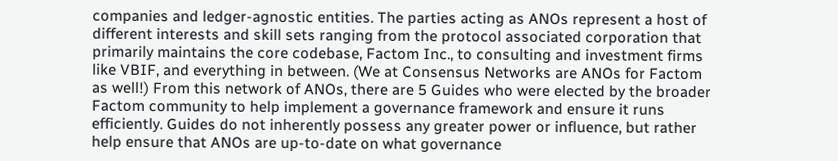companies and ledger-agnostic entities. The parties acting as ANOs represent a host of different interests and skill sets ranging from the protocol associated corporation that primarily maintains the core codebase, Factom Inc., to consulting and investment firms like VBIF, and everything in between. (We at Consensus Networks are ANOs for Factom as well!) From this network of ANOs, there are 5 Guides who were elected by the broader Factom community to help implement a governance framework and ensure it runs efficiently. Guides do not inherently possess any greater power or influence, but rather help ensure that ANOs are up-to-date on what governance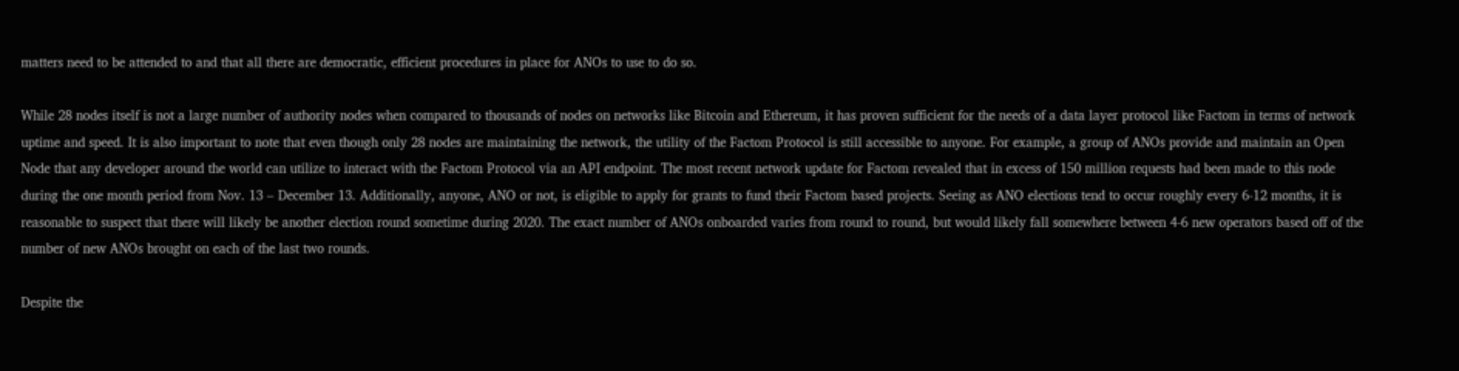matters need to be attended to and that all there are democratic, efficient procedures in place for ANOs to use to do so.

While 28 nodes itself is not a large number of authority nodes when compared to thousands of nodes on networks like Bitcoin and Ethereum, it has proven sufficient for the needs of a data layer protocol like Factom in terms of network uptime and speed. It is also important to note that even though only 28 nodes are maintaining the network, the utility of the Factom Protocol is still accessible to anyone. For example, a group of ANOs provide and maintain an Open Node that any developer around the world can utilize to interact with the Factom Protocol via an API endpoint. The most recent network update for Factom revealed that in excess of 150 million requests had been made to this node during the one month period from Nov. 13 – December 13. Additionally, anyone, ANO or not, is eligible to apply for grants to fund their Factom based projects. Seeing as ANO elections tend to occur roughly every 6-12 months, it is reasonable to suspect that there will likely be another election round sometime during 2020. The exact number of ANOs onboarded varies from round to round, but would likely fall somewhere between 4-6 new operators based off of the number of new ANOs brought on each of the last two rounds.

Despite the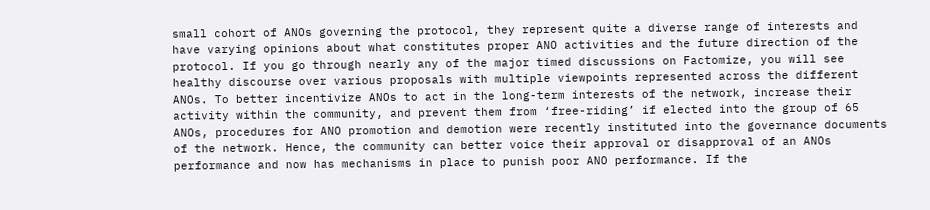small cohort of ANOs governing the protocol, they represent quite a diverse range of interests and have varying opinions about what constitutes proper ANO activities and the future direction of the protocol. If you go through nearly any of the major timed discussions on Factomize, you will see healthy discourse over various proposals with multiple viewpoints represented across the different ANOs. To better incentivize ANOs to act in the long-term interests of the network, increase their activity within the community, and prevent them from ‘free-riding’ if elected into the group of 65 ANOs, procedures for ANO promotion and demotion were recently instituted into the governance documents of the network. Hence, the community can better voice their approval or disapproval of an ANOs performance and now has mechanisms in place to punish poor ANO performance. If the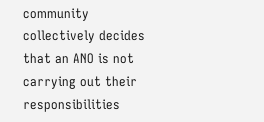community collectively decides that an ANO is not carrying out their responsibilities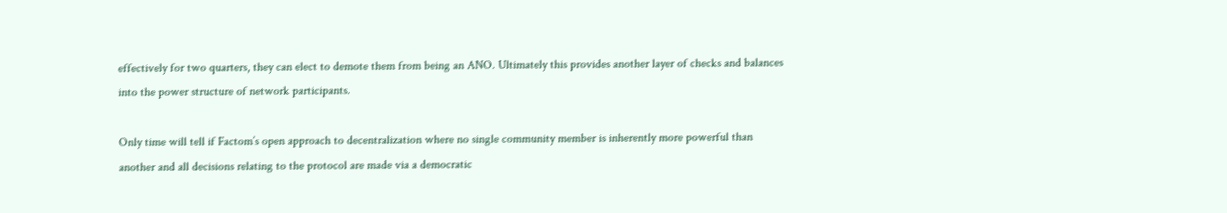effectively for two quarters, they can elect to demote them from being an ANO. Ultimately this provides another layer of checks and balances into the power structure of network participants.

Only time will tell if Factom’s open approach to decentralization where no single community member is inherently more powerful than another and all decisions relating to the protocol are made via a democratic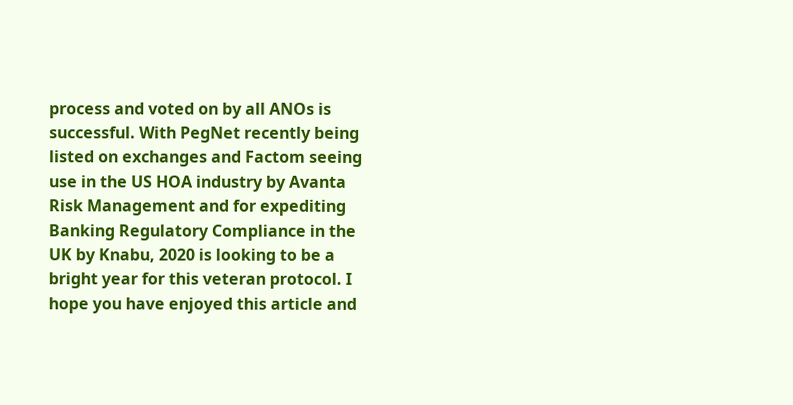process and voted on by all ANOs is successful. With PegNet recently being listed on exchanges and Factom seeing use in the US HOA industry by Avanta Risk Management and for expediting Banking Regulatory Compliance in the UK by Knabu, 2020 is looking to be a bright year for this veteran protocol. I hope you have enjoyed this article and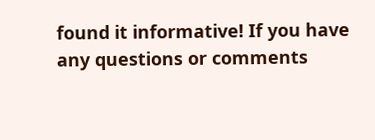found it informative! If you have any questions or comments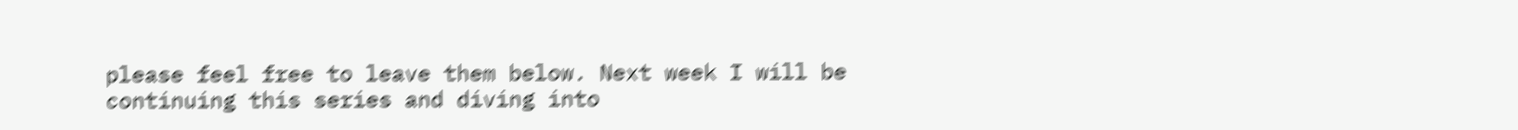please feel free to leave them below. Next week I will be continuing this series and diving into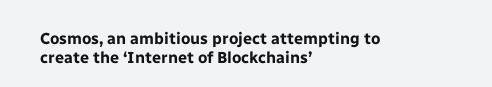Cosmos, an ambitious project attempting to create the ‘Internet of Blockchains’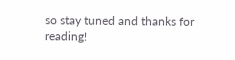so stay tuned and thanks for reading!